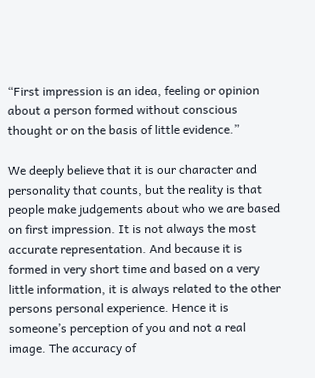“First impression is an idea, feeling or opinion about a person formed without conscious thought or on the basis of little evidence.”

We deeply believe that it is our character and personality that counts, but the reality is that people make judgements about who we are based on first impression. It is not always the most accurate representation. And because it is formed in very short time and based on a very little information, it is always related to the other persons personal experience. Hence it is someone’s perception of you and not a real image. The accuracy of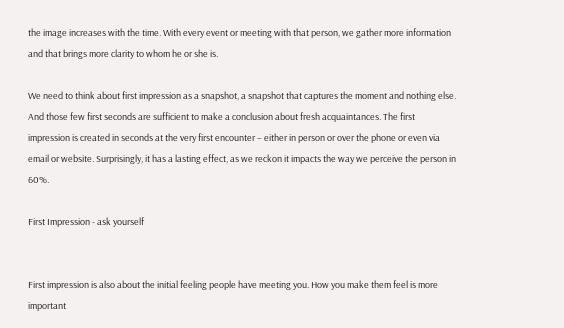the image increases with the time. With every event or meeting with that person, we gather more information and that brings more clarity to whom he or she is.

We need to think about first impression as a snapshot, a snapshot that captures the moment and nothing else. And those few first seconds are sufficient to make a conclusion about fresh acquaintances. The first impression is created in seconds at the very first encounter – either in person or over the phone or even via email or website. Surprisingly, it has a lasting effect, as we reckon it impacts the way we perceive the person in 60%.

First Impression - ask yourself


First impression is also about the initial feeling people have meeting you. How you make them feel is more important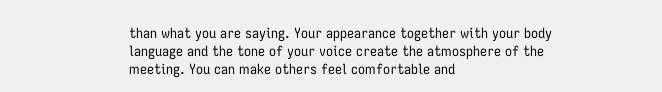than what you are saying. Your appearance together with your body language and the tone of your voice create the atmosphere of the meeting. You can make others feel comfortable and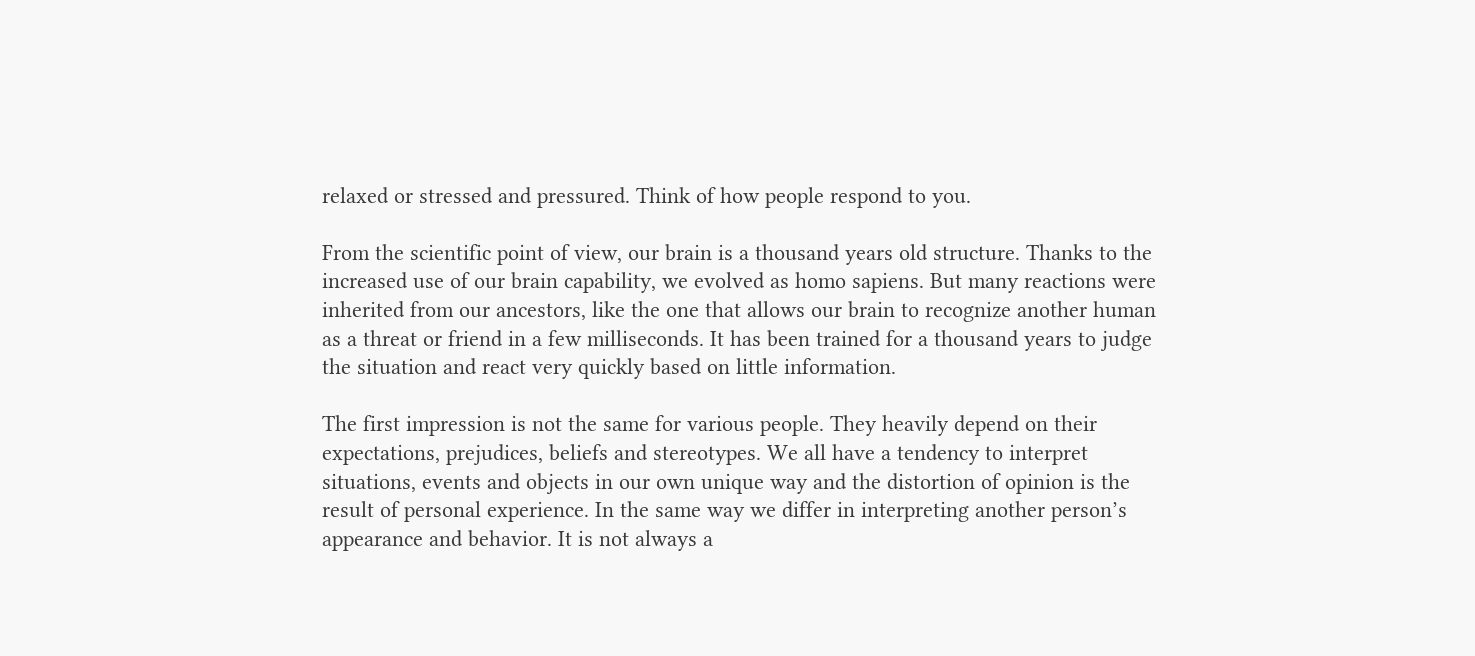relaxed or stressed and pressured. Think of how people respond to you.

From the scientific point of view, our brain is a thousand years old structure. Thanks to the increased use of our brain capability, we evolved as homo sapiens. But many reactions were inherited from our ancestors, like the one that allows our brain to recognize another human as a threat or friend in a few milliseconds. It has been trained for a thousand years to judge the situation and react very quickly based on little information.

The first impression is not the same for various people. They heavily depend on their expectations, prejudices, beliefs and stereotypes. We all have a tendency to interpret situations, events and objects in our own unique way and the distortion of opinion is the result of personal experience. In the same way we differ in interpreting another person’s appearance and behavior. It is not always a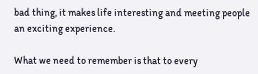bad thing, it makes life interesting and meeting people an exciting experience.

What we need to remember is that to every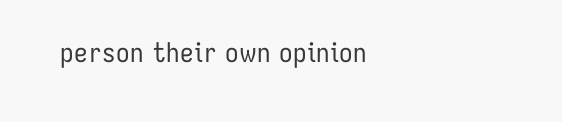person their own opinion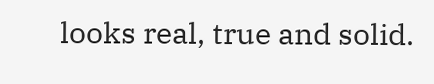looks real, true and solid.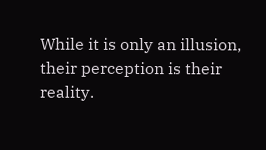While it is only an illusion, their perception is their reality.